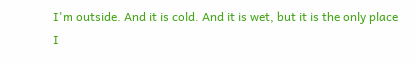I'm outside. And it is cold. And it is wet, but it is the only place I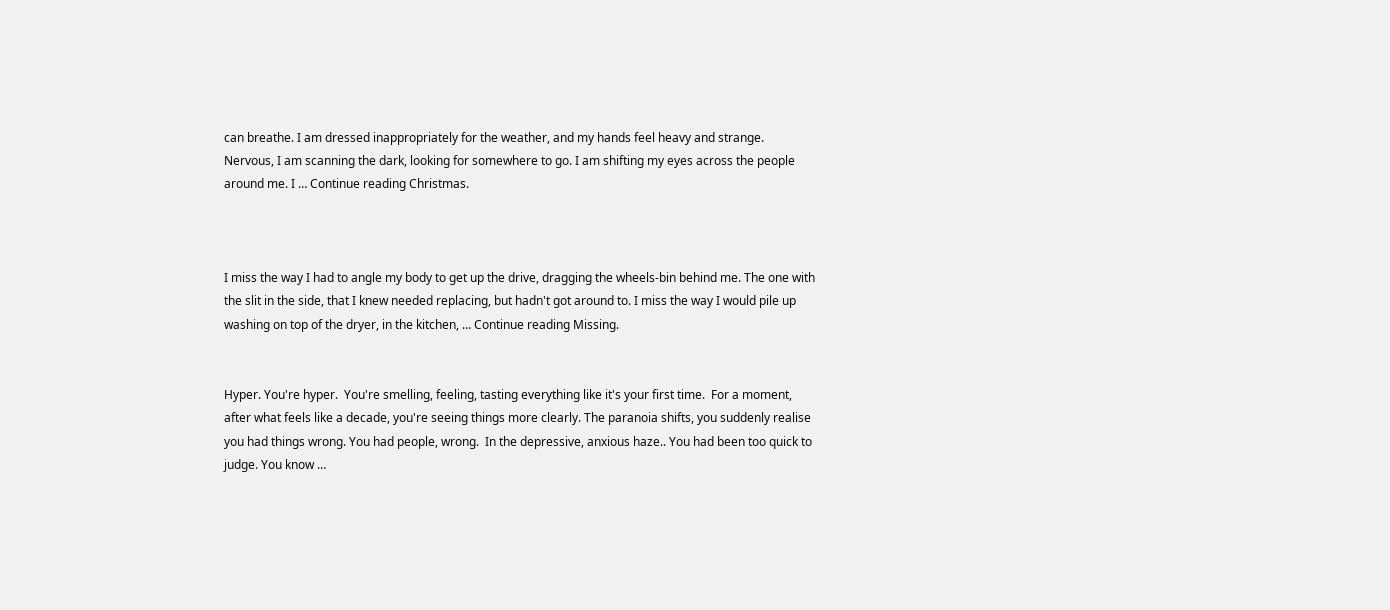can breathe. I am dressed inappropriately for the weather, and my hands feel heavy and strange. Nervous, I am scanning the dark, looking for somewhere to go. I am shifting my eyes across the people around me. I … Continue reading Christmas.



I miss the way I had to angle my body to get up the drive, dragging the wheels-bin behind me. The one with the slit in the side, that I knew needed replacing, but hadn't got around to. I miss the way I would pile up washing on top of the dryer, in the kitchen, … Continue reading Missing.


Hyper. You're hyper.  You're smelling, feeling, tasting everything like it's your first time.  For a moment, after what feels like a decade, you're seeing things more clearly. The paranoia shifts, you suddenly realise you had things wrong. You had people, wrong.  In the depressive, anxious haze.. You had been too quick to judge. You know …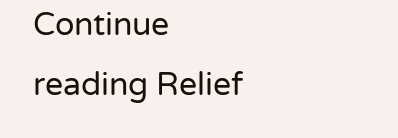Continue reading Relief